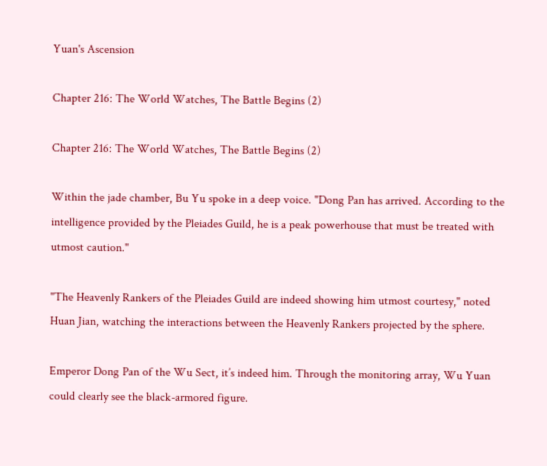Yuan's Ascension

Chapter 216: The World Watches, The Battle Begins (2)

Chapter 216: The World Watches, The Battle Begins (2)

Within the jade chamber, Bu Yu spoke in a deep voice. "Dong Pan has arrived. According to the intelligence provided by the Pleiades Guild, he is a peak powerhouse that must be treated with utmost caution."

"The Heavenly Rankers of the Pleiades Guild are indeed showing him utmost courtesy," noted Huan Jian, watching the interactions between the Heavenly Rankers projected by the sphere.

Emperor Dong Pan of the Wu Sect, it’s indeed him. Through the monitoring array, Wu Yuan could clearly see the black-armored figure.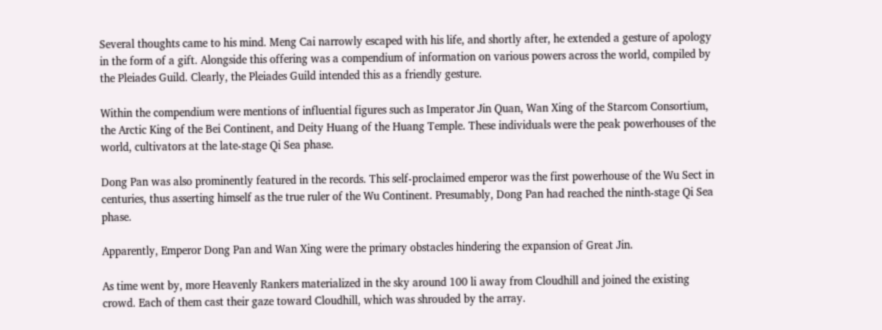Several thoughts came to his mind. Meng Cai narrowly escaped with his life, and shortly after, he extended a gesture of apology in the form of a gift. Alongside this offering was a compendium of information on various powers across the world, compiled by the Pleiades Guild. Clearly, the Pleiades Guild intended this as a friendly gesture.

Within the compendium were mentions of influential figures such as Imperator Jin Quan, Wan Xing of the Starcom Consortium, the Arctic King of the Bei Continent, and Deity Huang of the Huang Temple. These individuals were the peak powerhouses of the world, cultivators at the late-stage Qi Sea phase.

Dong Pan was also prominently featured in the records. This self-proclaimed emperor was the first powerhouse of the Wu Sect in centuries, thus asserting himself as the true ruler of the Wu Continent. Presumably, Dong Pan had reached the ninth-stage Qi Sea phase.

Apparently, Emperor Dong Pan and Wan Xing were the primary obstacles hindering the expansion of Great Jin.

As time went by, more Heavenly Rankers materialized in the sky around 100 li away from Cloudhill and joined the existing crowd. Each of them cast their gaze toward Cloudhill, which was shrouded by the array.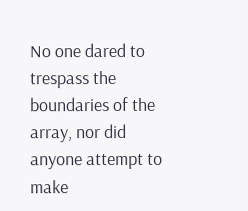No one dared to trespass the boundaries of the array, nor did anyone attempt to make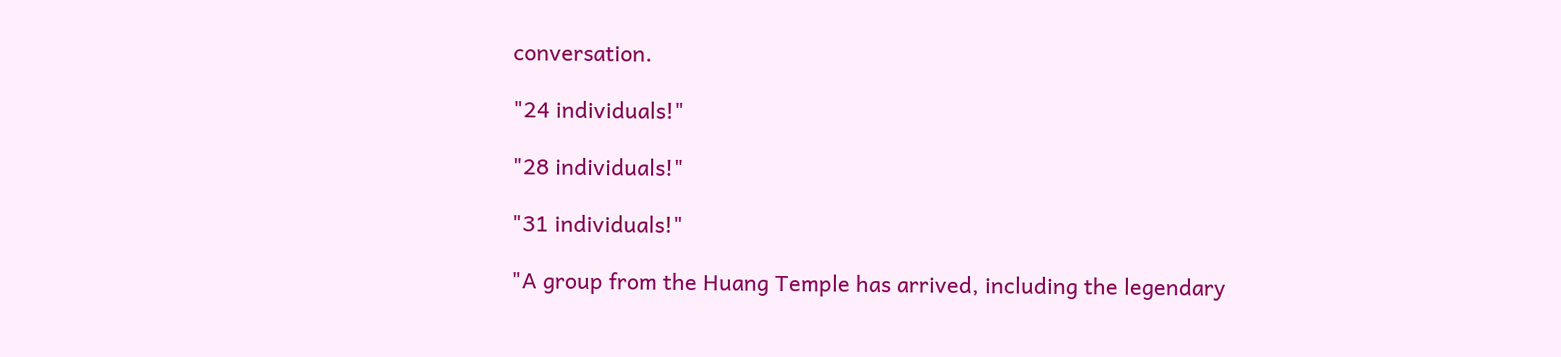conversation.

"24 individuals!"

"28 individuals!"

"31 individuals!"

"A group from the Huang Temple has arrived, including the legendary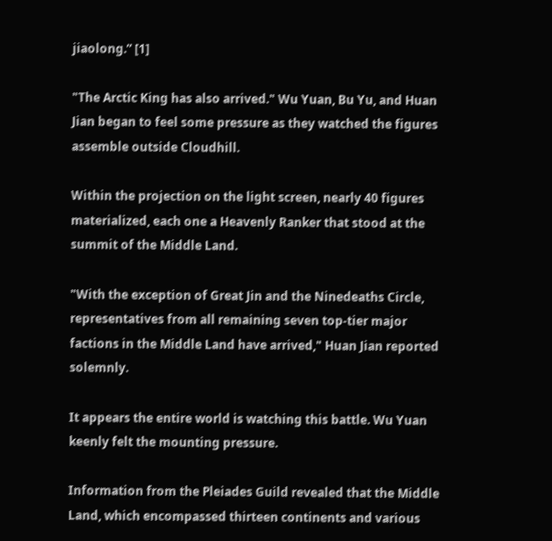jiaolong.” [1]

"The Arctic King has also arrived." Wu Yuan, Bu Yu, and Huan Jian began to feel some pressure as they watched the figures assemble outside Cloudhill.

Within the projection on the light screen, nearly 40 figures materialized, each one a Heavenly Ranker that stood at the summit of the Middle Land.

"With the exception of Great Jin and the Ninedeaths Circle, representatives from all remaining seven top-tier major factions in the Middle Land have arrived," Huan Jian reported solemnly.

It appears the entire world is watching this battle. Wu Yuan keenly felt the mounting pressure.

Information from the Pleiades Guild revealed that the Middle Land, which encompassed thirteen continents and various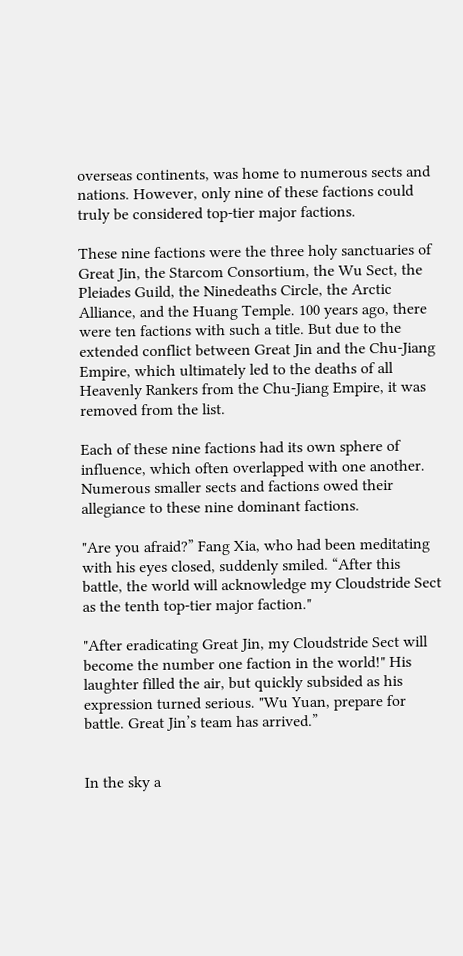overseas continents, was home to numerous sects and nations. However, only nine of these factions could truly be considered top-tier major factions.

These nine factions were the three holy sanctuaries of Great Jin, the Starcom Consortium, the Wu Sect, the Pleiades Guild, the Ninedeaths Circle, the Arctic Alliance, and the Huang Temple. 100 years ago, there were ten factions with such a title. But due to the extended conflict between Great Jin and the Chu-Jiang Empire, which ultimately led to the deaths of all Heavenly Rankers from the Chu-Jiang Empire, it was removed from the list.

Each of these nine factions had its own sphere of influence, which often overlapped with one another. Numerous smaller sects and factions owed their allegiance to these nine dominant factions.

"Are you afraid?” Fang Xia, who had been meditating with his eyes closed, suddenly smiled. “After this battle, the world will acknowledge my Cloudstride Sect as the tenth top-tier major faction."

"After eradicating Great Jin, my Cloudstride Sect will become the number one faction in the world!" His laughter filled the air, but quickly subsided as his expression turned serious. "Wu Yuan, prepare for battle. Great Jin’s team has arrived.”


In the sky a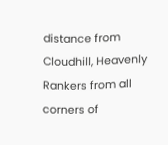distance from Cloudhill, Heavenly Rankers from all corners of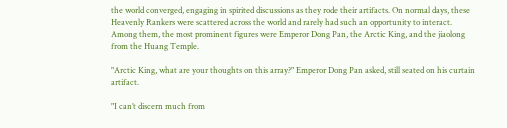the world converged, engaging in spirited discussions as they rode their artifacts. On normal days, these Heavenly Rankers were scattered across the world and rarely had such an opportunity to interact. Among them, the most prominent figures were Emperor Dong Pan, the Arctic King, and the jiaolong from the Huang Temple.

"Arctic King, what are your thoughts on this array?" Emperor Dong Pan asked, still seated on his curtain artifact.

"I can’t discern much from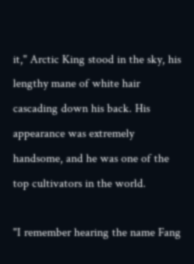it," Arctic King stood in the sky, his lengthy mane of white hair cascading down his back. His appearance was extremely handsome, and he was one of the top cultivators in the world.

"I remember hearing the name Fang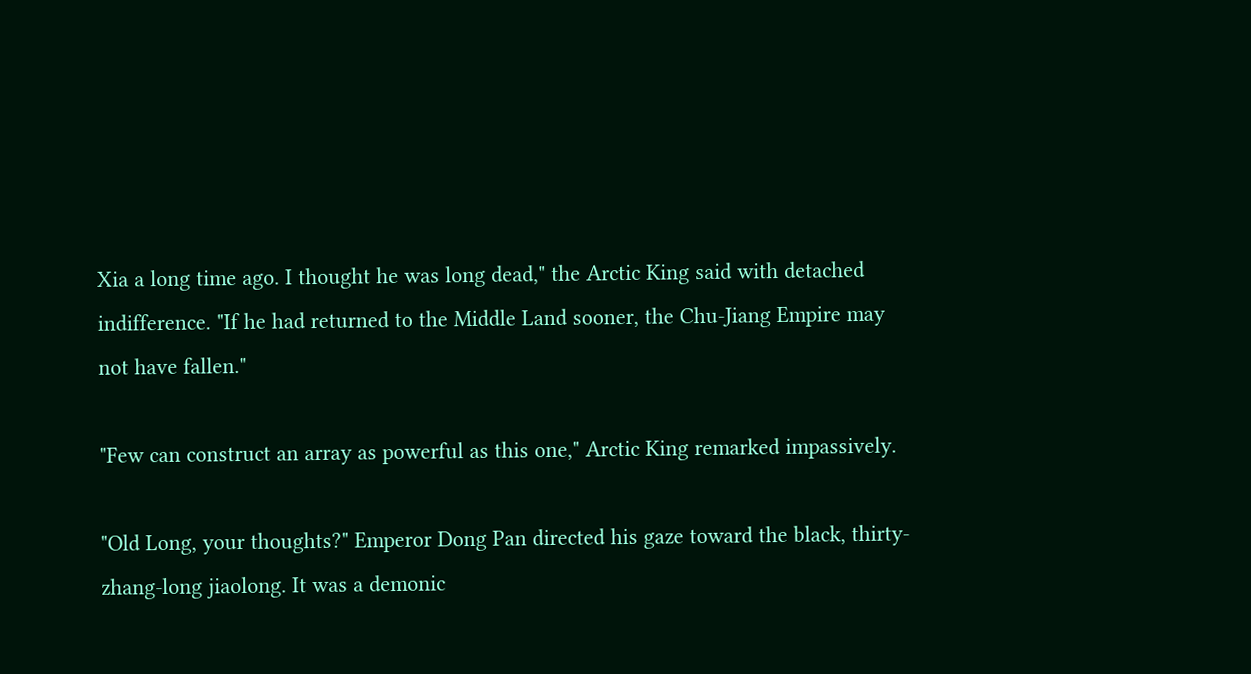Xia a long time ago. I thought he was long dead," the Arctic King said with detached indifference. "If he had returned to the Middle Land sooner, the Chu-Jiang Empire may not have fallen."

"Few can construct an array as powerful as this one," Arctic King remarked impassively.

"Old Long, your thoughts?" Emperor Dong Pan directed his gaze toward the black, thirty-zhang-long jiaolong. It was a demonic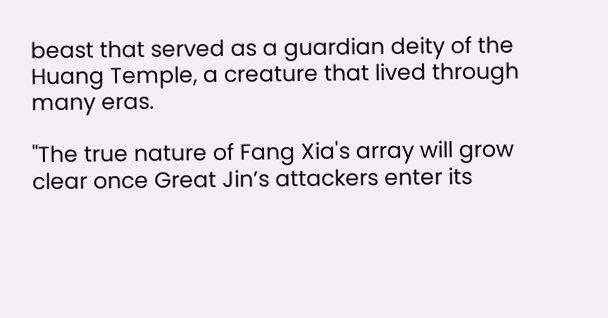beast that served as a guardian deity of the Huang Temple, a creature that lived through many eras.

"The true nature of Fang Xia's array will grow clear once Great Jin’s attackers enter its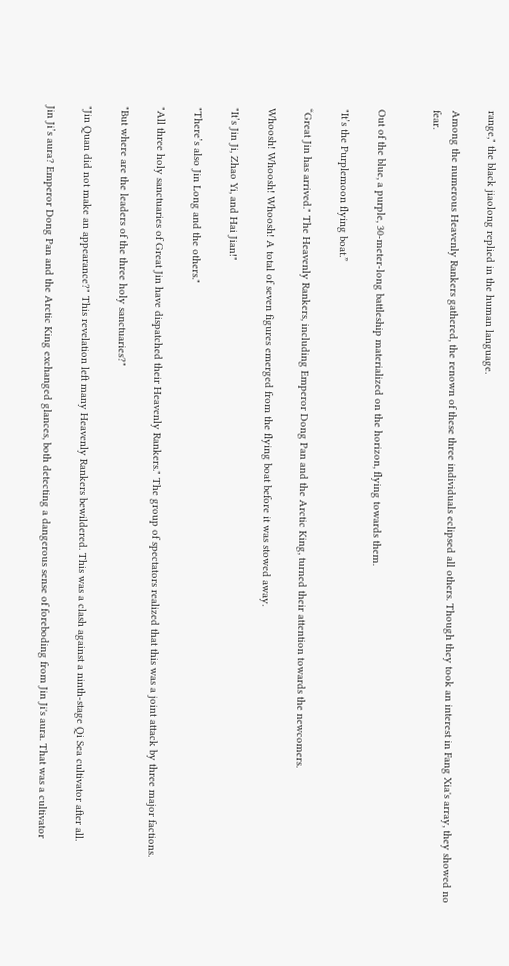range," the black jiaolong replied in the human language.

Among the numerous Heavenly Rankers gathered, the renown of these three individuals eclipsed all others. Though they took an interest in Fang Xia's array, they showed no fear.


Out of the blue, a purple, 30-meter-long battleship materialized on the horizon, flying towards them.

"It’s the Purplemoon flying boat.”

“Great Jin has arrived." The Heavenly Rankers, including Emperor Dong Pan and the Arctic King, turned their attention towards the newcomers.

Whoosh! Whoosh! Whoosh! A total of seven figures emerged from the flying boat before it was stowed away.

"It’s Jin Ji, Zhao Yi, and Hai Jian!"

"There’s also Jin Long and the others."

"All three holy sanctuaries of Great Jin have dispatched their Heavenly Rankers." The group of spectators realized that this was a joint attack by three major factions.

"But where are the leaders of the three holy sanctuaries?"

"Jin Quan did not make an appearance?" This revelation left many Heavenly Rankers bewildered. This was a clash against a ninth-stage Qi Sea cultivator after all.

Jin Ji’s aura? Emperor Dong Pan and the Arctic King exchanged glances, both detecting a dangerous sense of foreboding from Jin Ji's aura. That was a cultivator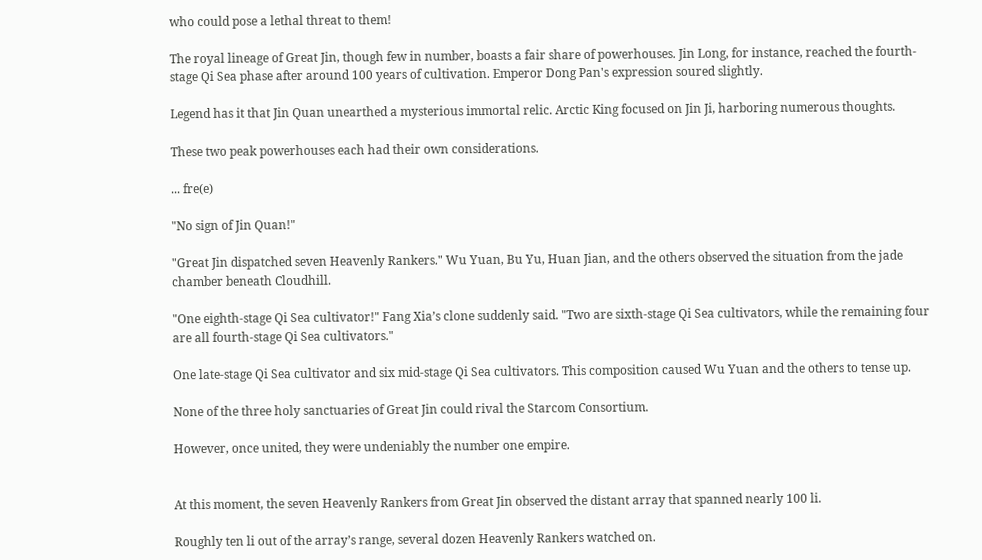who could pose a lethal threat to them!

The royal lineage of Great Jin, though few in number, boasts a fair share of powerhouses. Jin Long, for instance, reached the fourth-stage Qi Sea phase after around 100 years of cultivation. Emperor Dong Pan's expression soured slightly.

Legend has it that Jin Quan unearthed a mysterious immortal relic. Arctic King focused on Jin Ji, harboring numerous thoughts.

These two peak powerhouses each had their own considerations.

... fre(e)

"No sign of Jin Quan!"

"Great Jin dispatched seven Heavenly Rankers." Wu Yuan, Bu Yu, Huan Jian, and the others observed the situation from the jade chamber beneath Cloudhill.

"One eighth-stage Qi Sea cultivator!" Fang Xia’s clone suddenly said. "Two are sixth-stage Qi Sea cultivators, while the remaining four are all fourth-stage Qi Sea cultivators."

One late-stage Qi Sea cultivator and six mid-stage Qi Sea cultivators. This composition caused Wu Yuan and the others to tense up.

None of the three holy sanctuaries of Great Jin could rival the Starcom Consortium.

However, once united, they were undeniably the number one empire.


At this moment, the seven Heavenly Rankers from Great Jin observed the distant array that spanned nearly 100 li.

Roughly ten li out of the array’s range, several dozen Heavenly Rankers watched on.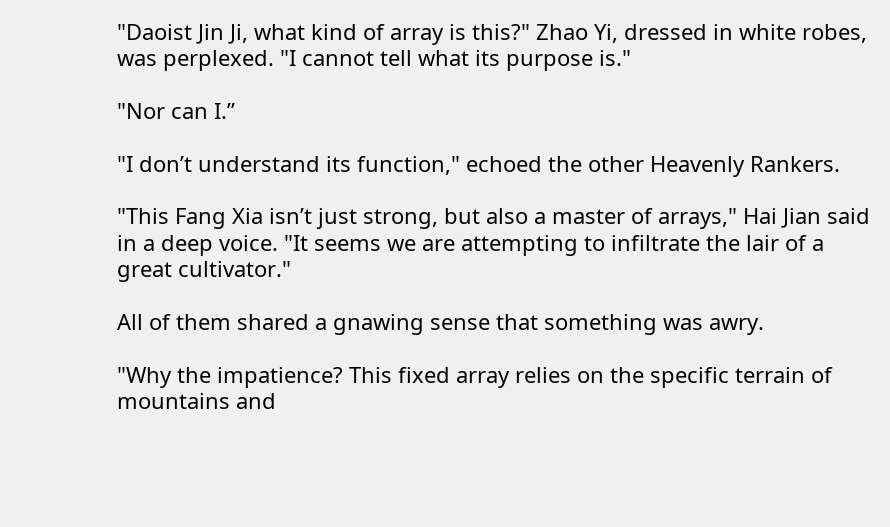"Daoist Jin Ji, what kind of array is this?" Zhao Yi, dressed in white robes, was perplexed. "I cannot tell what its purpose is."

"Nor can I.”

"I don’t understand its function," echoed the other Heavenly Rankers.

"This Fang Xia isn’t just strong, but also a master of arrays," Hai Jian said in a deep voice. "It seems we are attempting to infiltrate the lair of a great cultivator."

All of them shared a gnawing sense that something was awry.

"Why the impatience? This fixed array relies on the specific terrain of mountains and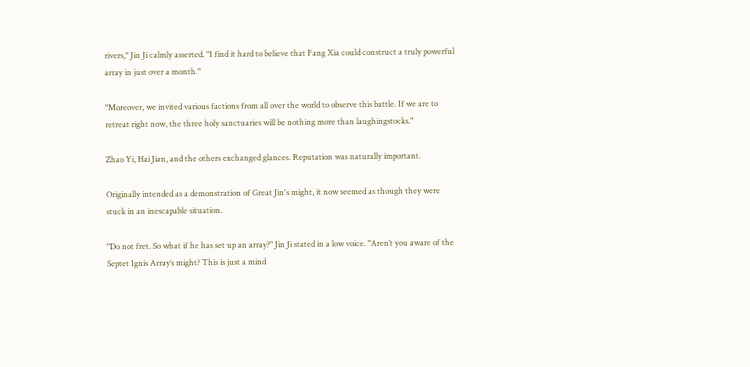rivers," Jin Ji calmly asserted. "I find it hard to believe that Fang Xia could construct a truly powerful array in just over a month."

"Moreover, we invited various factions from all over the world to observe this battle. If we are to retreat right now, the three holy sanctuaries will be nothing more than laughingstocks."

Zhao Yi, Hai Jian, and the others exchanged glances. Reputation was naturally important.

Originally intended as a demonstration of Great Jin's might, it now seemed as though they were stuck in an inescapable situation.

"Do not fret. So what if he has set up an array?" Jin Ji stated in a low voice. "Aren’t you aware of the Septet Ignis Array’s might? This is just a mind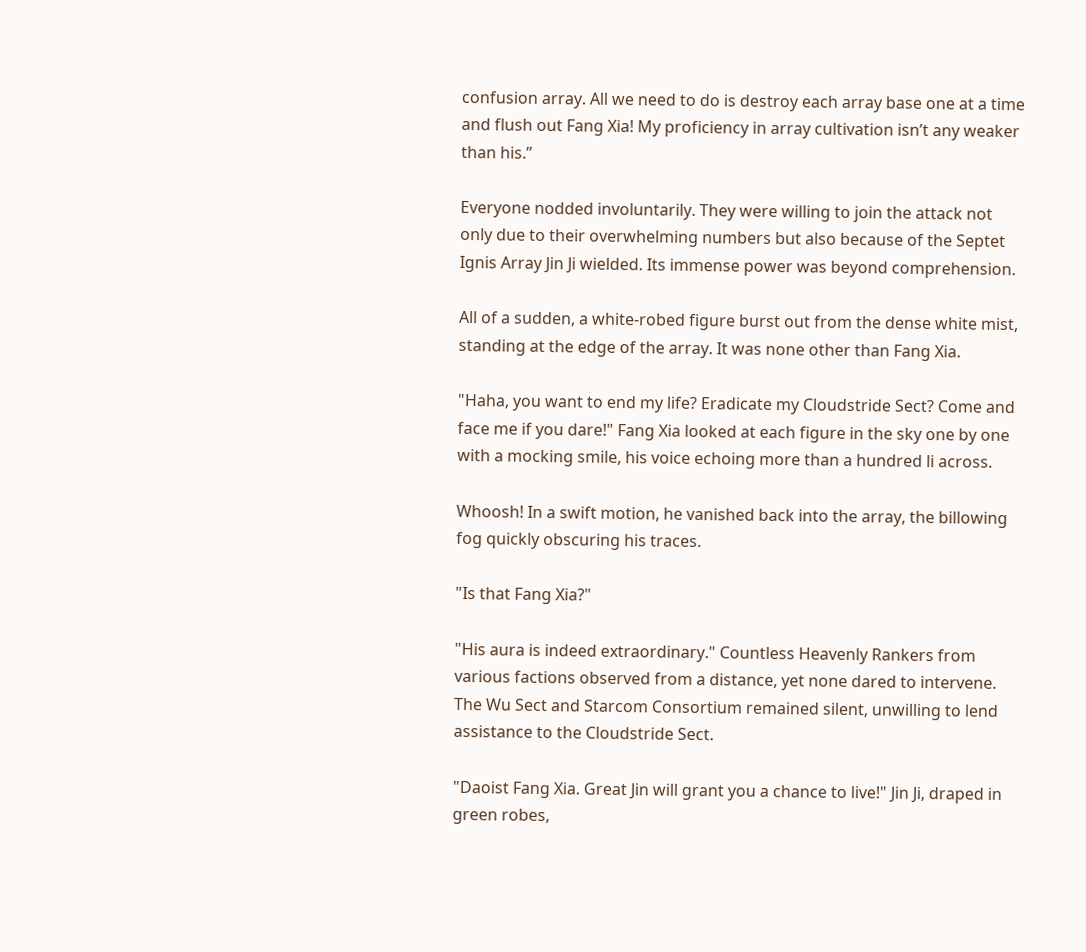confusion array. All we need to do is destroy each array base one at a time and flush out Fang Xia! My proficiency in array cultivation isn’t any weaker than his.”

Everyone nodded involuntarily. They were willing to join the attack not only due to their overwhelming numbers but also because of the Septet Ignis Array Jin Ji wielded. Its immense power was beyond comprehension.

All of a sudden, a white-robed figure burst out from the dense white mist, standing at the edge of the array. It was none other than Fang Xia.

"Haha, you want to end my life? Eradicate my Cloudstride Sect? Come and face me if you dare!" Fang Xia looked at each figure in the sky one by one with a mocking smile, his voice echoing more than a hundred li across.

Whoosh! In a swift motion, he vanished back into the array, the billowing fog quickly obscuring his traces.

"Is that Fang Xia?"

"His aura is indeed extraordinary." Countless Heavenly Rankers from various factions observed from a distance, yet none dared to intervene. The Wu Sect and Starcom Consortium remained silent, unwilling to lend assistance to the Cloudstride Sect.

"Daoist Fang Xia. Great Jin will grant you a chance to live!" Jin Ji, draped in green robes,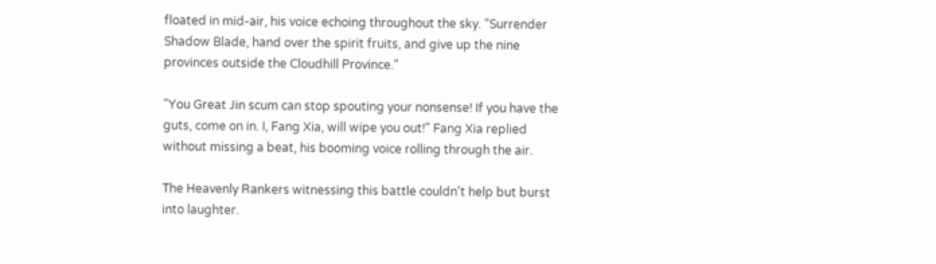floated in mid-air, his voice echoing throughout the sky. "Surrender Shadow Blade, hand over the spirit fruits, and give up the nine provinces outside the Cloudhill Province."

"You Great Jin scum can stop spouting your nonsense! If you have the guts, come on in. I, Fang Xia, will wipe you out!" Fang Xia replied without missing a beat, his booming voice rolling through the air.

The Heavenly Rankers witnessing this battle couldn't help but burst into laughter.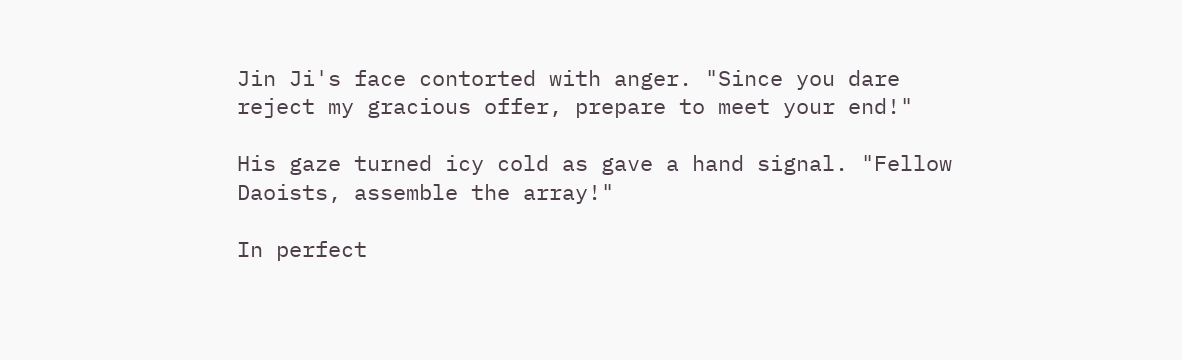Jin Ji's face contorted with anger. "Since you dare reject my gracious offer, prepare to meet your end!"

His gaze turned icy cold as gave a hand signal. "Fellow Daoists, assemble the array!"

In perfect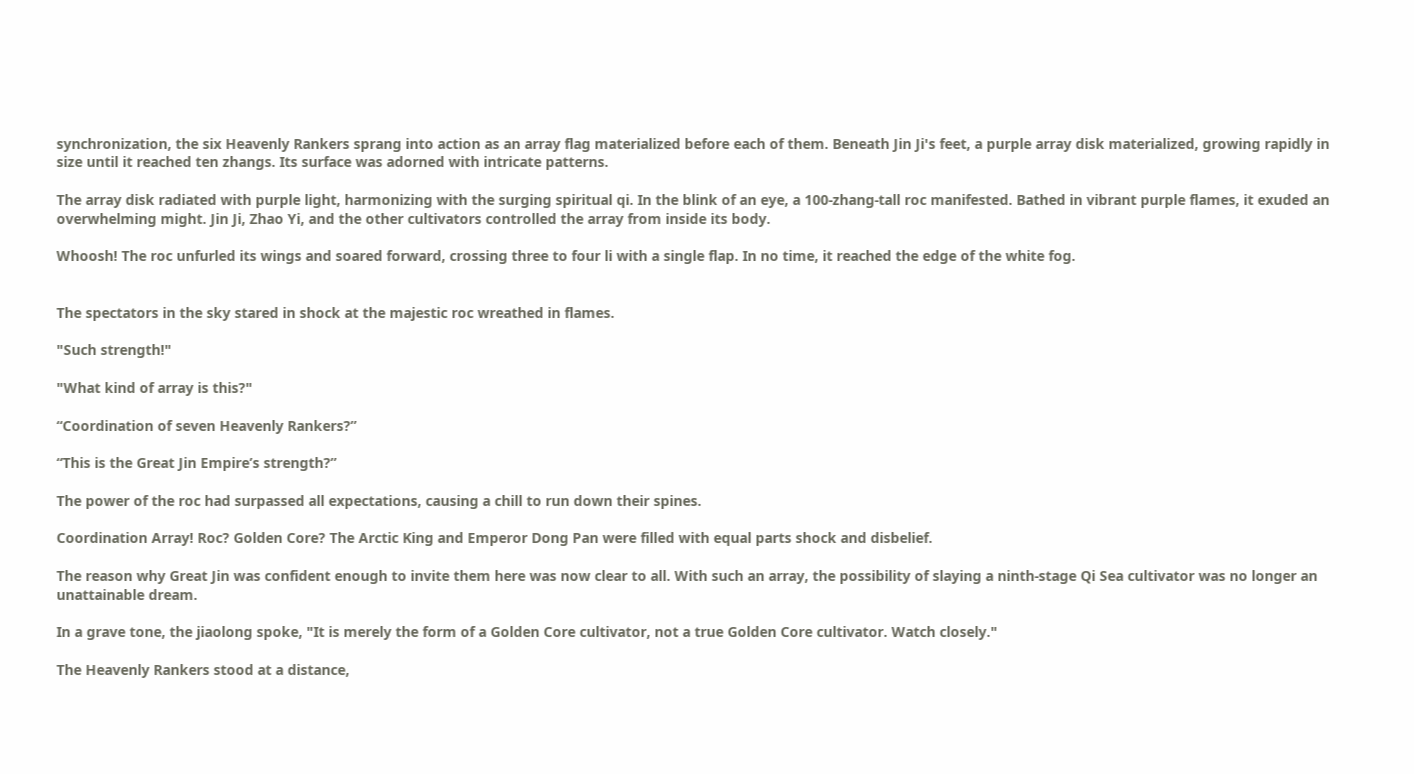synchronization, the six Heavenly Rankers sprang into action as an array flag materialized before each of them. Beneath Jin Ji's feet, a purple array disk materialized, growing rapidly in size until it reached ten zhangs. Its surface was adorned with intricate patterns.

The array disk radiated with purple light, harmonizing with the surging spiritual qi. In the blink of an eye, a 100-zhang-tall roc manifested. Bathed in vibrant purple flames, it exuded an overwhelming might. Jin Ji, Zhao Yi, and the other cultivators controlled the array from inside its body.

Whoosh! The roc unfurled its wings and soared forward, crossing three to four li with a single flap. In no time, it reached the edge of the white fog.


The spectators in the sky stared in shock at the majestic roc wreathed in flames.

"Such strength!"

"What kind of array is this?"

“Coordination of seven Heavenly Rankers?”

“This is the Great Jin Empire’s strength?”

The power of the roc had surpassed all expectations, causing a chill to run down their spines.

Coordination Array! Roc? Golden Core? The Arctic King and Emperor Dong Pan were filled with equal parts shock and disbelief.

The reason why Great Jin was confident enough to invite them here was now clear to all. With such an array, the possibility of slaying a ninth-stage Qi Sea cultivator was no longer an unattainable dream.

In a grave tone, the jiaolong spoke, "It is merely the form of a Golden Core cultivator, not a true Golden Core cultivator. Watch closely."

The Heavenly Rankers stood at a distance,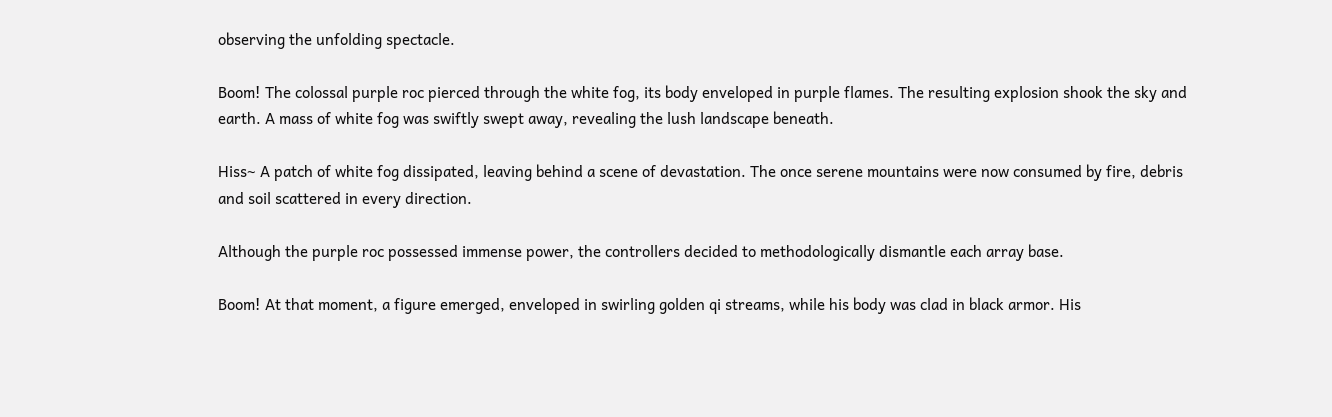observing the unfolding spectacle.

Boom! The colossal purple roc pierced through the white fog, its body enveloped in purple flames. The resulting explosion shook the sky and earth. A mass of white fog was swiftly swept away, revealing the lush landscape beneath.

Hiss~ A patch of white fog dissipated, leaving behind a scene of devastation. The once serene mountains were now consumed by fire, debris and soil scattered in every direction.

Although the purple roc possessed immense power, the controllers decided to methodologically dismantle each array base.

Boom! At that moment, a figure emerged, enveloped in swirling golden qi streams, while his body was clad in black armor. His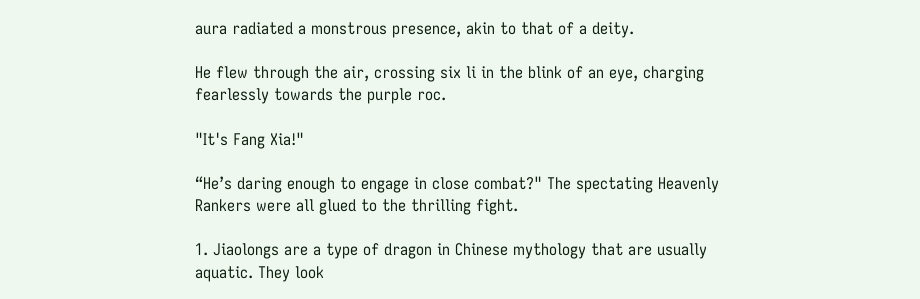aura radiated a monstrous presence, akin to that of a deity.

He flew through the air, crossing six li in the blink of an eye, charging fearlessly towards the purple roc.

"It's Fang Xia!"

“He’s daring enough to engage in close combat?" The spectating Heavenly Rankers were all glued to the thrilling fight.

1. Jiaolongs are a type of dragon in Chinese mythology that are usually aquatic. They look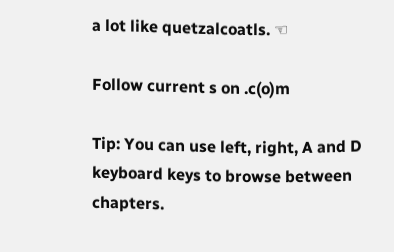a lot like quetzalcoatls. ☜

Follow current s on .c(o)m

Tip: You can use left, right, A and D keyboard keys to browse between chapters.